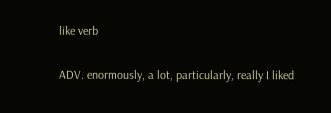like verb

ADV. enormously, a lot, particularly, really I liked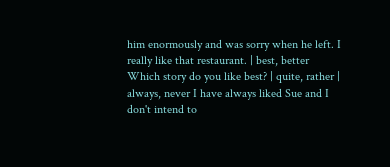him enormously and was sorry when he left. I really like that restaurant. | best, better Which story do you like best? | quite, rather | always, never I have always liked Sue and I don't intend to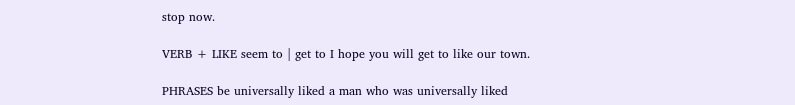stop now.

VERB + LIKE seem to | get to I hope you will get to like our town.

PHRASES be universally liked a man who was universally liked